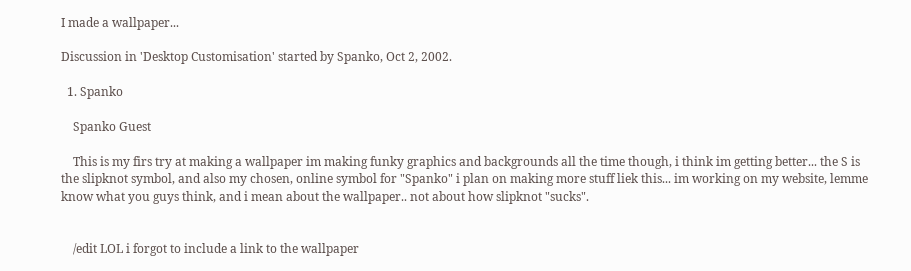I made a wallpaper...

Discussion in 'Desktop Customisation' started by Spanko, Oct 2, 2002.

  1. Spanko

    Spanko Guest

    This is my firs try at making a wallpaper im making funky graphics and backgrounds all the time though, i think im getting better... the S is the slipknot symbol, and also my chosen, online symbol for "Spanko" i plan on making more stuff liek this... im working on my website, lemme know what you guys think, and i mean about the wallpaper.. not about how slipknot "sucks".


    /edit LOL i forgot to include a link to the wallpaper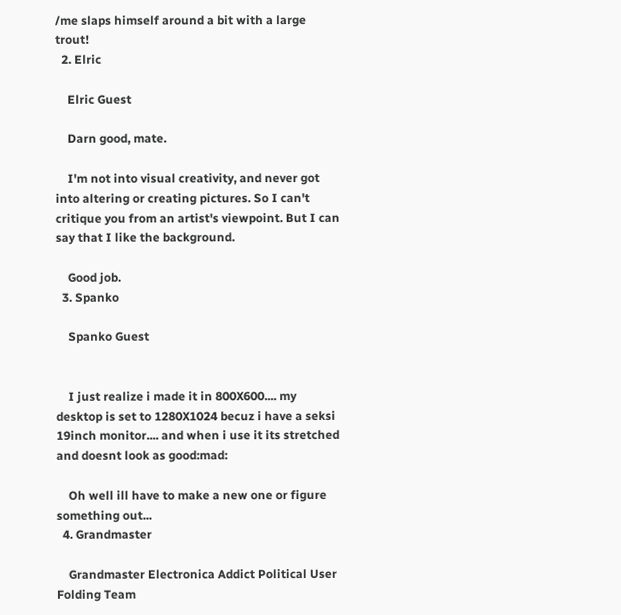/me slaps himself around a bit with a large trout!
  2. Elric

    Elric Guest

    Darn good, mate.

    I'm not into visual creativity, and never got into altering or creating pictures. So I can't critique you from an artist's viewpoint. But I can say that I like the background.

    Good job.
  3. Spanko

    Spanko Guest


    I just realize i made it in 800X600.... my desktop is set to 1280X1024 becuz i have a seksi 19inch monitor.... and when i use it its stretched and doesnt look as good:mad:

    Oh well ill have to make a new one or figure something out...
  4. Grandmaster

    Grandmaster Electronica Addict Political User Folding Team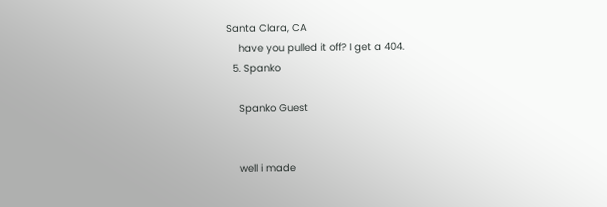Santa Clara, CA
    have you pulled it off? I get a 404.
  5. Spanko

    Spanko Guest


    well i made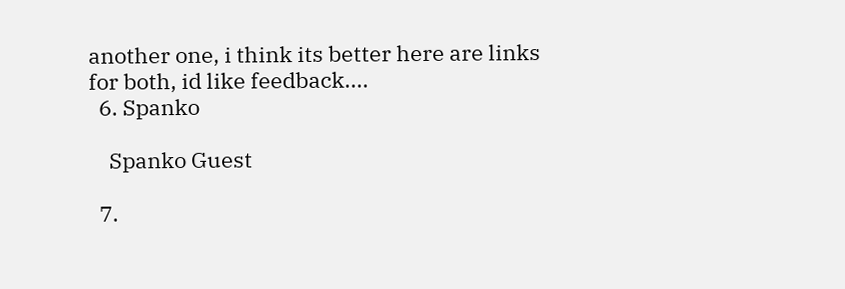another one, i think its better here are links for both, id like feedback....
  6. Spanko

    Spanko Guest

  7.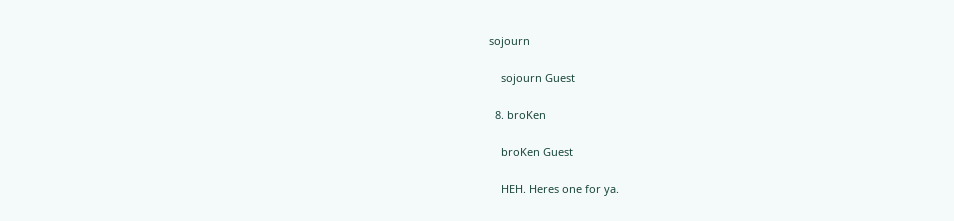sojourn

    sojourn Guest

  8. broKen

    broKen Guest

    HEH. Heres one for ya.